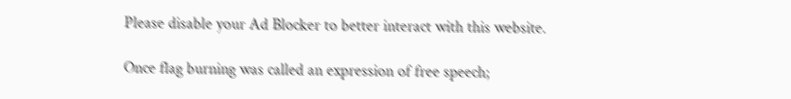Please disable your Ad Blocker to better interact with this website.

Once flag burning was called an expression of free speech;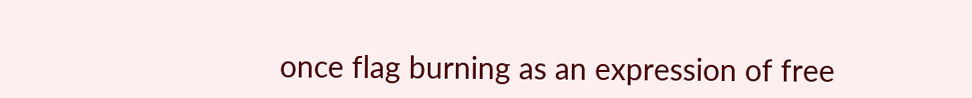once flag burning as an expression of free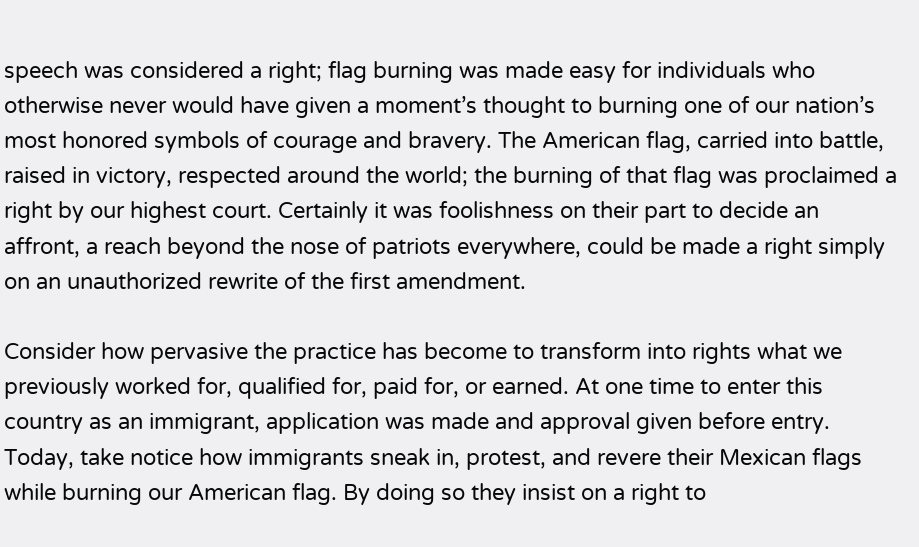speech was considered a right; flag burning was made easy for individuals who otherwise never would have given a moment’s thought to burning one of our nation’s most honored symbols of courage and bravery. The American flag, carried into battle, raised in victory, respected around the world; the burning of that flag was proclaimed a right by our highest court. Certainly it was foolishness on their part to decide an affront, a reach beyond the nose of patriots everywhere, could be made a right simply on an unauthorized rewrite of the first amendment.

Consider how pervasive the practice has become to transform into rights what we previously worked for, qualified for, paid for, or earned. At one time to enter this country as an immigrant, application was made and approval given before entry. Today, take notice how immigrants sneak in, protest, and revere their Mexican flags while burning our American flag. By doing so they insist on a right to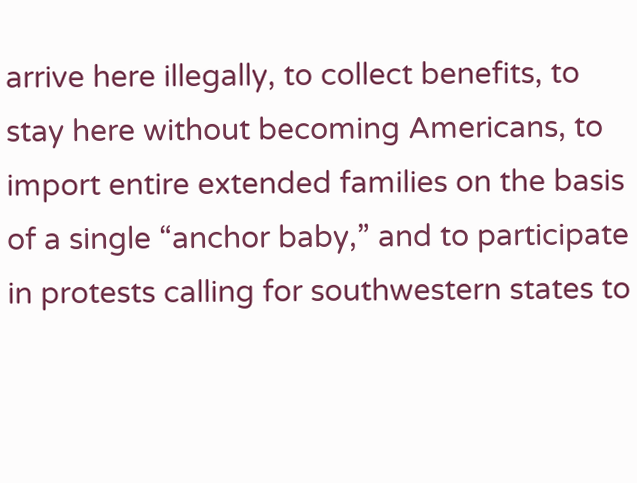arrive here illegally, to collect benefits, to stay here without becoming Americans, to import entire extended families on the basis of a single “anchor baby,” and to participate in protests calling for southwestern states to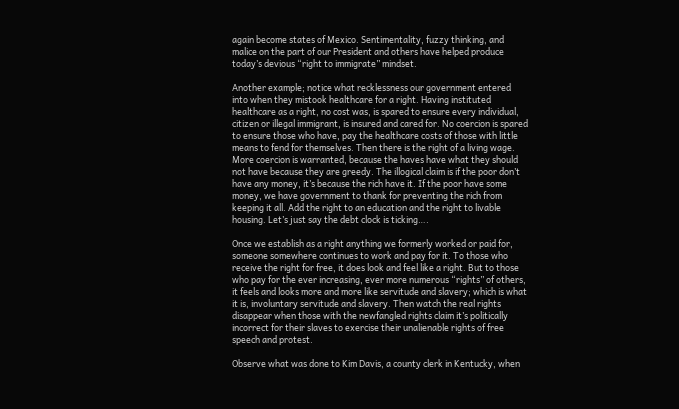again become states of Mexico. Sentimentality, fuzzy thinking, and malice on the part of our President and others have helped produce today’s devious “right to immigrate” mindset.

Another example; notice what recklessness our government entered into when they mistook healthcare for a right. Having instituted healthcare as a right, no cost was, is spared to ensure every individual, citizen or illegal immigrant, is insured and cared for. No coercion is spared to ensure those who have, pay the healthcare costs of those with little means to fend for themselves. Then there is the right of a living wage. More coercion is warranted, because the haves have what they should not have because they are greedy. The illogical claim is if the poor don’t have any money, it’s because the rich have it. If the poor have some money, we have government to thank for preventing the rich from keeping it all. Add the right to an education and the right to livable housing. Let’s just say the debt clock is ticking….

Once we establish as a right anything we formerly worked or paid for, someone somewhere continues to work and pay for it. To those who receive the right for free, it does look and feel like a right. But to those who pay for the ever increasing, ever more numerous “rights” of others, it feels and looks more and more like servitude and slavery; which is what it is, involuntary servitude and slavery. Then watch the real rights disappear when those with the newfangled rights claim it’s politically incorrect for their slaves to exercise their unalienable rights of free speech and protest.

Observe what was done to Kim Davis, a county clerk in Kentucky, when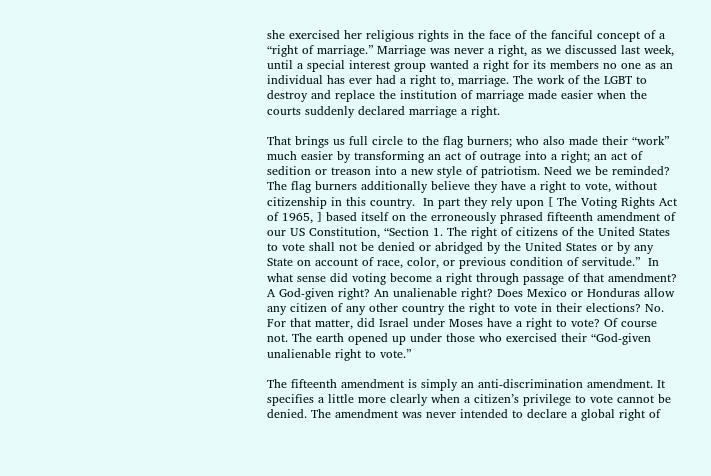she exercised her religious rights in the face of the fanciful concept of a “right of marriage.” Marriage was never a right, as we discussed last week, until a special interest group wanted a right for its members no one as an individual has ever had a right to, marriage. The work of the LGBT to destroy and replace the institution of marriage made easier when the courts suddenly declared marriage a right.

That brings us full circle to the flag burners; who also made their “work” much easier by transforming an act of outrage into a right; an act of sedition or treason into a new style of patriotism. Need we be reminded? The flag burners additionally believe they have a right to vote, without citizenship in this country.  In part they rely upon [ The Voting Rights Act of 1965, ] based itself on the erroneously phrased fifteenth amendment of our US Constitution, “Section 1. The right of citizens of the United States to vote shall not be denied or abridged by the United States or by any State on account of race, color, or previous condition of servitude.”  In what sense did voting become a right through passage of that amendment? A God-given right? An unalienable right? Does Mexico or Honduras allow any citizen of any other country the right to vote in their elections? No. For that matter, did Israel under Moses have a right to vote? Of course not. The earth opened up under those who exercised their “God-given unalienable right to vote.”

The fifteenth amendment is simply an anti-discrimination amendment. It specifies a little more clearly when a citizen’s privilege to vote cannot be denied. The amendment was never intended to declare a global right of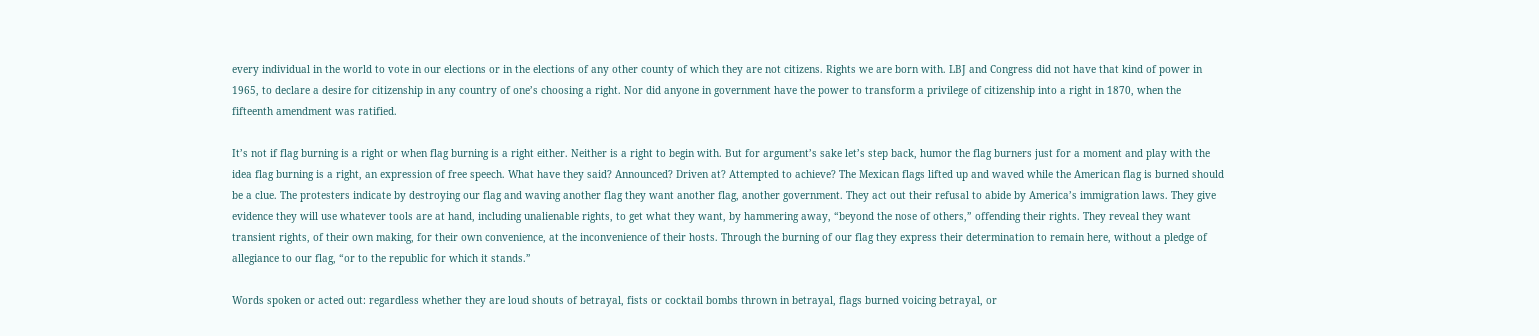every individual in the world to vote in our elections or in the elections of any other county of which they are not citizens. Rights we are born with. LBJ and Congress did not have that kind of power in 1965, to declare a desire for citizenship in any country of one’s choosing a right. Nor did anyone in government have the power to transform a privilege of citizenship into a right in 1870, when the fifteenth amendment was ratified.

It’s not if flag burning is a right or when flag burning is a right either. Neither is a right to begin with. But for argument’s sake let’s step back, humor the flag burners just for a moment and play with the idea flag burning is a right, an expression of free speech. What have they said? Announced? Driven at? Attempted to achieve? The Mexican flags lifted up and waved while the American flag is burned should be a clue. The protesters indicate by destroying our flag and waving another flag they want another flag, another government. They act out their refusal to abide by America’s immigration laws. They give evidence they will use whatever tools are at hand, including unalienable rights, to get what they want, by hammering away, “beyond the nose of others,” offending their rights. They reveal they want transient rights, of their own making, for their own convenience, at the inconvenience of their hosts. Through the burning of our flag they express their determination to remain here, without a pledge of allegiance to our flag, “or to the republic for which it stands.”

Words spoken or acted out: regardless whether they are loud shouts of betrayal, fists or cocktail bombs thrown in betrayal, flags burned voicing betrayal, or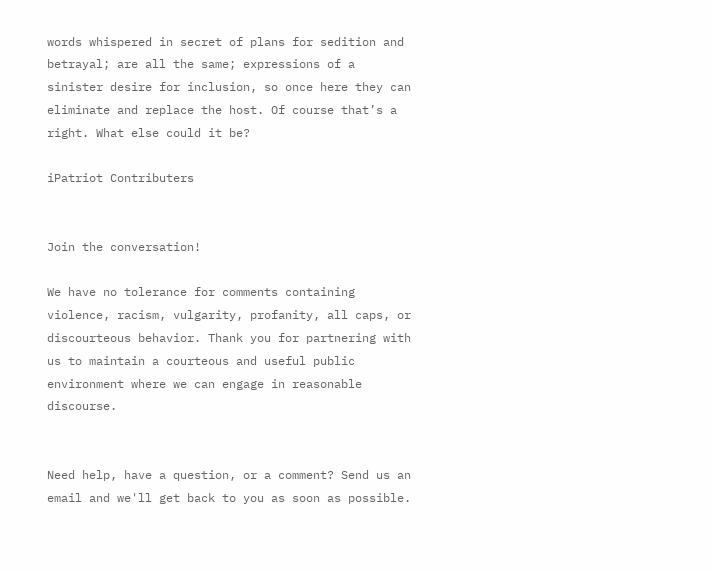words whispered in secret of plans for sedition and betrayal; are all the same; expressions of a sinister desire for inclusion, so once here they can eliminate and replace the host. Of course that’s a right. What else could it be?

iPatriot Contributers


Join the conversation!

We have no tolerance for comments containing violence, racism, vulgarity, profanity, all caps, or discourteous behavior. Thank you for partnering with us to maintain a courteous and useful public environment where we can engage in reasonable discourse.


Need help, have a question, or a comment? Send us an email and we'll get back to you as soon as possible.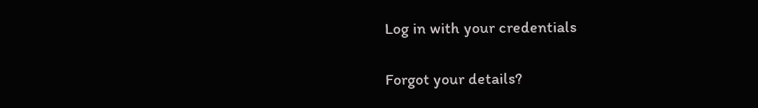Log in with your credentials

Forgot your details?